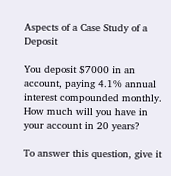Aspects of a Case Study of a Deposit

You deposit $7000 in an account, paying 4.1% annual interest compounded monthly. How much will you have in your account in 20 years?

To answer this question, give it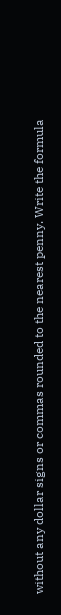without any dollar signs or commas rounded to the nearest penny. Write the formula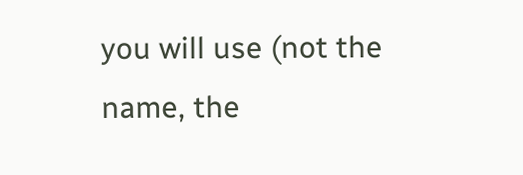you will use (not the name, the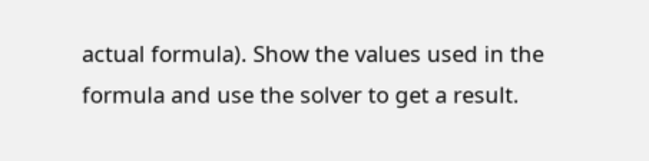actual formula). Show the values used in the formula and use the solver to get a result.